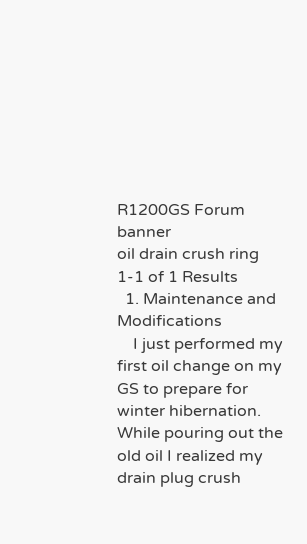R1200GS Forum banner
oil drain crush ring
1-1 of 1 Results
  1. Maintenance and Modifications
    I just performed my first oil change on my GS to prepare for winter hibernation. While pouring out the old oil I realized my drain plug crush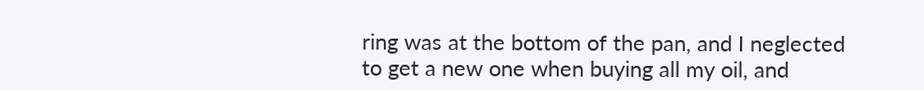ring was at the bottom of the pan, and I neglected to get a new one when buying all my oil, and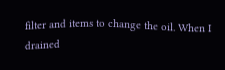filter and items to change the oil. When I drained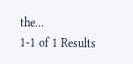the...
1-1 of 1 Results